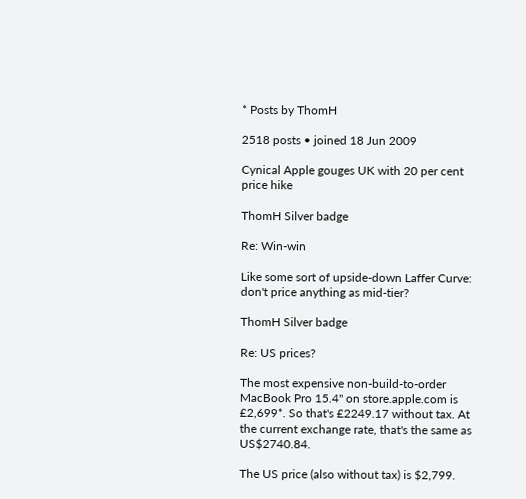* Posts by ThomH

2518 posts • joined 18 Jun 2009

Cynical Apple gouges UK with 20 per cent price hike

ThomH Silver badge

Re: Win-win

Like some sort of upside-down Laffer Curve: don't price anything as mid-tier?

ThomH Silver badge

Re: US prices?

The most expensive non-build-to-order MacBook Pro 15.4" on store.apple.com is £2,699*. So that's £2249.17 without tax. At the current exchange rate, that's the same as US$2740.84.

The US price (also without tax) is $2,799.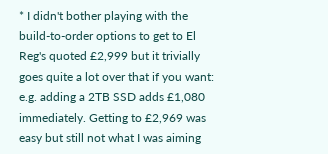* I didn't bother playing with the build-to-order options to get to El Reg's quoted £2,999 but it trivially goes quite a lot over that if you want: e.g. adding a 2TB SSD adds £1,080 immediately. Getting to £2,969 was easy but still not what I was aiming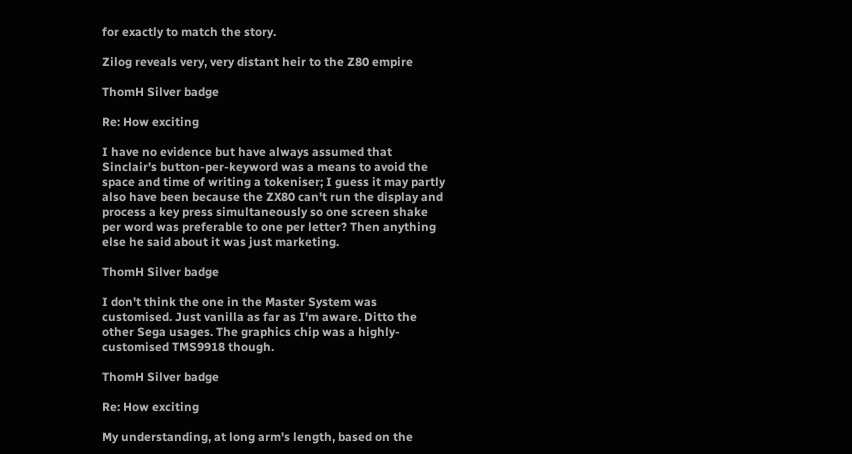for exactly to match the story.

Zilog reveals very, very distant heir to the Z80 empire

ThomH Silver badge

Re: How exciting

I have no evidence but have always assumed that Sinclair's button-per-keyword was a means to avoid the space and time of writing a tokeniser; I guess it may partly also have been because the ZX80 can't run the display and process a key press simultaneously so one screen shake per word was preferable to one per letter? Then anything else he said about it was just marketing.

ThomH Silver badge

I don't think the one in the Master System was customised. Just vanilla as far as I'm aware. Ditto the other Sega usages. The graphics chip was a highly-customised TMS9918 though.

ThomH Silver badge

Re: How exciting

My understanding, at long arm's length, based on the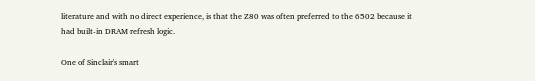literature and with no direct experience, is that the Z80 was often preferred to the 6502 because it had built-in DRAM refresh logic.

One of Sinclair's smart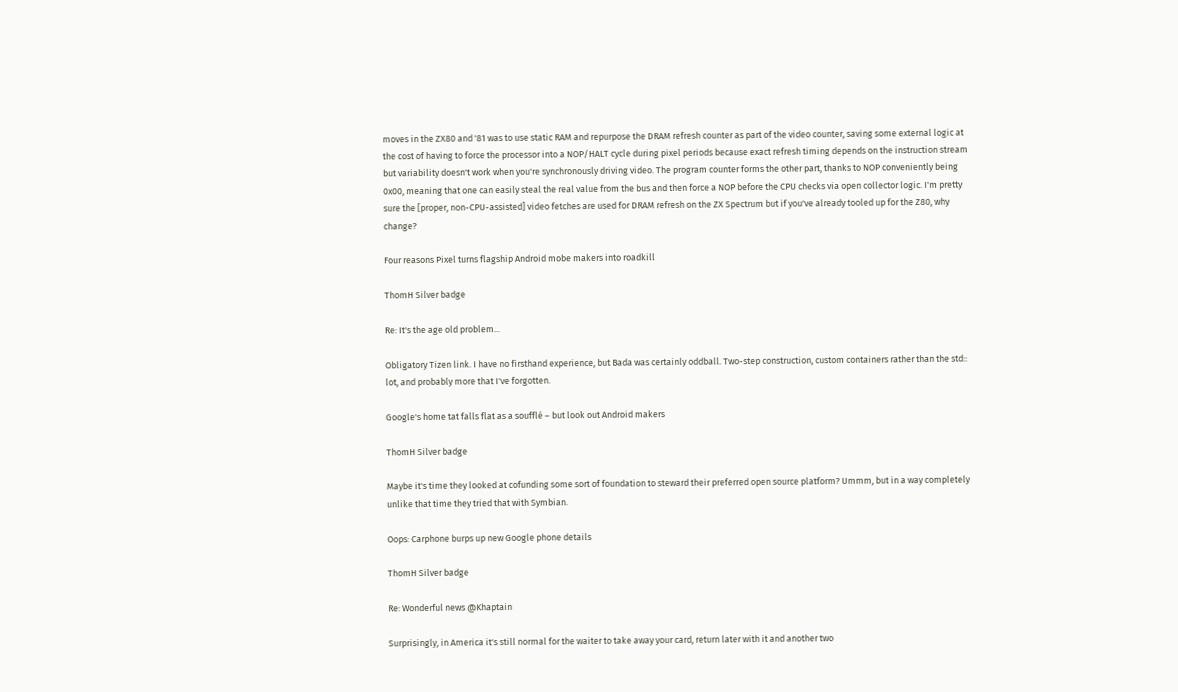moves in the ZX80 and '81 was to use static RAM and repurpose the DRAM refresh counter as part of the video counter, saving some external logic at the cost of having to force the processor into a NOP/HALT cycle during pixel periods because exact refresh timing depends on the instruction stream but variability doesn't work when you're synchronously driving video. The program counter forms the other part, thanks to NOP conveniently being 0x00, meaning that one can easily steal the real value from the bus and then force a NOP before the CPU checks via open collector logic. I'm pretty sure the [proper, non-CPU-assisted] video fetches are used for DRAM refresh on the ZX Spectrum but if you've already tooled up for the Z80, why change?

Four reasons Pixel turns flagship Android mobe makers into roadkill

ThomH Silver badge

Re: It's the age old problem...

Obligatory Tizen link. I have no firsthand experience, but Bada was certainly oddball. Two-step construction, custom containers rather than the std:: lot, and probably more that I've forgotten.

Google's home tat falls flat as a soufflé – but look out Android makers

ThomH Silver badge

Maybe it's time they looked at cofunding some sort of foundation to steward their preferred open source platform? Ummm, but in a way completely unlike that time they tried that with Symbian.

Oops: Carphone burps up new Google phone details

ThomH Silver badge

Re: Wonderful news @Khaptain

Surprisingly, in America it's still normal for the waiter to take away your card, return later with it and another two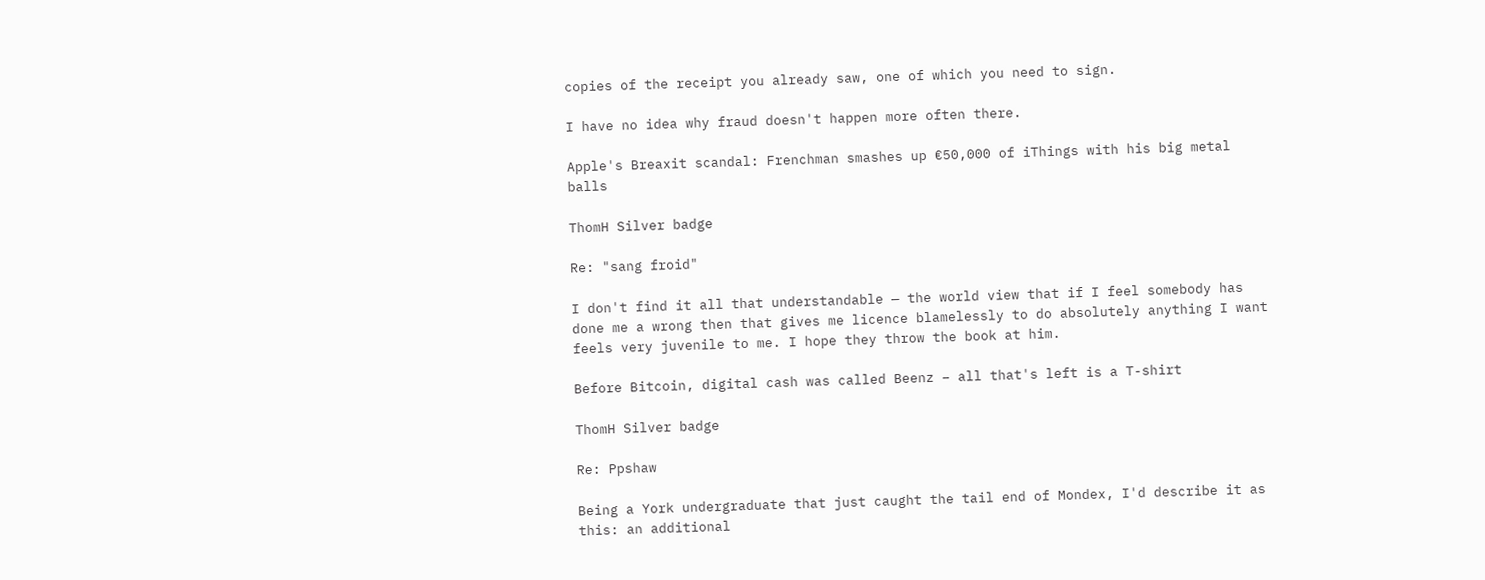copies of the receipt you already saw, one of which you need to sign.

I have no idea why fraud doesn't happen more often there.

Apple's Breaxit scandal: Frenchman smashes up €50,000 of iThings with his big metal balls

ThomH Silver badge

Re: "sang froid"

I don't find it all that understandable — the world view that if I feel somebody has done me a wrong then that gives me licence blamelessly to do absolutely anything I want feels very juvenile to me. I hope they throw the book at him.

Before Bitcoin, digital cash was called Beenz – all that's left is a T-shirt

ThomH Silver badge

Re: Ppshaw

Being a York undergraduate that just caught the tail end of Mondex, I'd describe it as this: an additional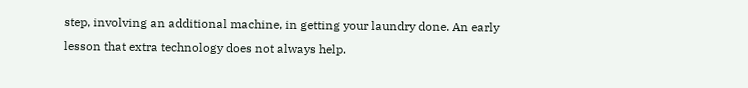step, involving an additional machine, in getting your laundry done. An early lesson that extra technology does not always help.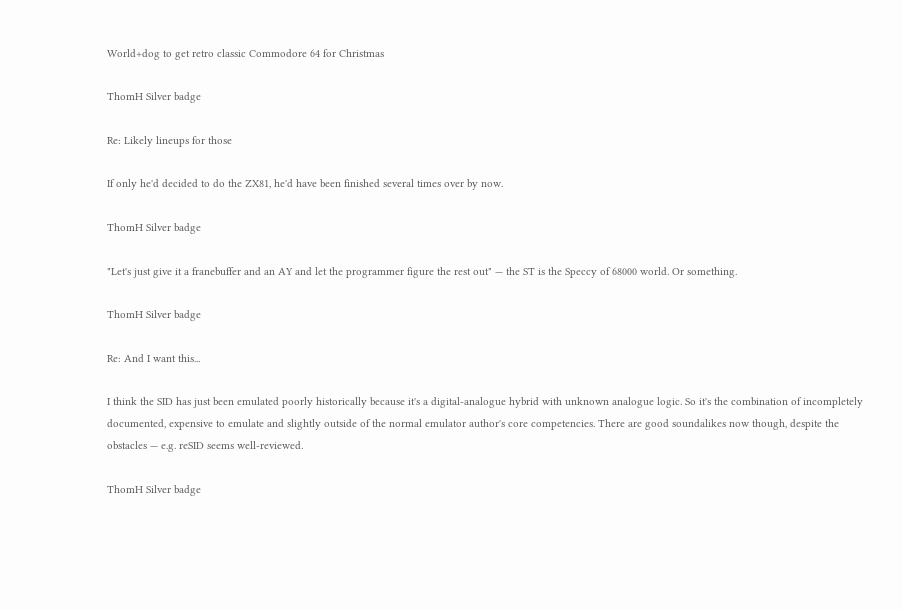World+dog to get retro classic Commodore 64 for Christmas

ThomH Silver badge

Re: Likely lineups for those

If only he'd decided to do the ZX81, he'd have been finished several times over by now.

ThomH Silver badge

"Let's just give it a franebuffer and an AY and let the programmer figure the rest out" — the ST is the Speccy of 68000 world. Or something.

ThomH Silver badge

Re: And I want this...

I think the SID has just been emulated poorly historically because it's a digital-analogue hybrid with unknown analogue logic. So it's the combination of incompletely documented, expensive to emulate and slightly outside of the normal emulator author's core competencies. There are good soundalikes now though, despite the obstacles — e.g. reSID seems well-reviewed.

ThomH Silver badge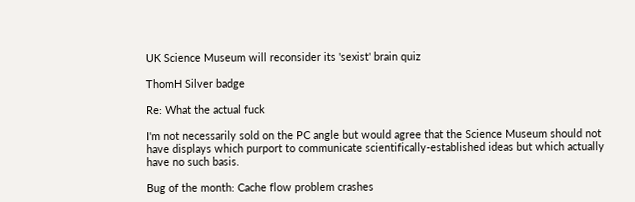UK Science Museum will reconsider its 'sexist' brain quiz

ThomH Silver badge

Re: What the actual fuck

I'm not necessarily sold on the PC angle but would agree that the Science Museum should not have displays which purport to communicate scientifically-established ideas but which actually have no such basis.

Bug of the month: Cache flow problem crashes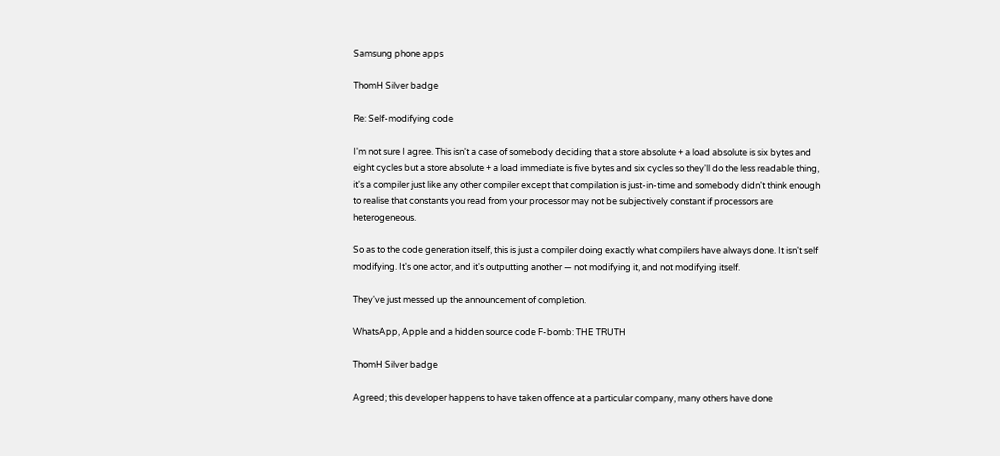Samsung phone apps

ThomH Silver badge

Re: Self-modifying code

I'm not sure I agree. This isn't a case of somebody deciding that a store absolute + a load absolute is six bytes and eight cycles but a store absolute + a load immediate is five bytes and six cycles so they'll do the less readable thing, it's a compiler just like any other compiler except that compilation is just-in-time and somebody didn't think enough to realise that constants you read from your processor may not be subjectively constant if processors are heterogeneous.

So as to the code generation itself, this is just a compiler doing exactly what compilers have always done. It isn't self modifying. It's one actor, and it's outputting another — not modifying it, and not modifying itself.

They've just messed up the announcement of completion.

WhatsApp, Apple and a hidden source code F-bomb: THE TRUTH

ThomH Silver badge

Agreed; this developer happens to have taken offence at a particular company, many others have done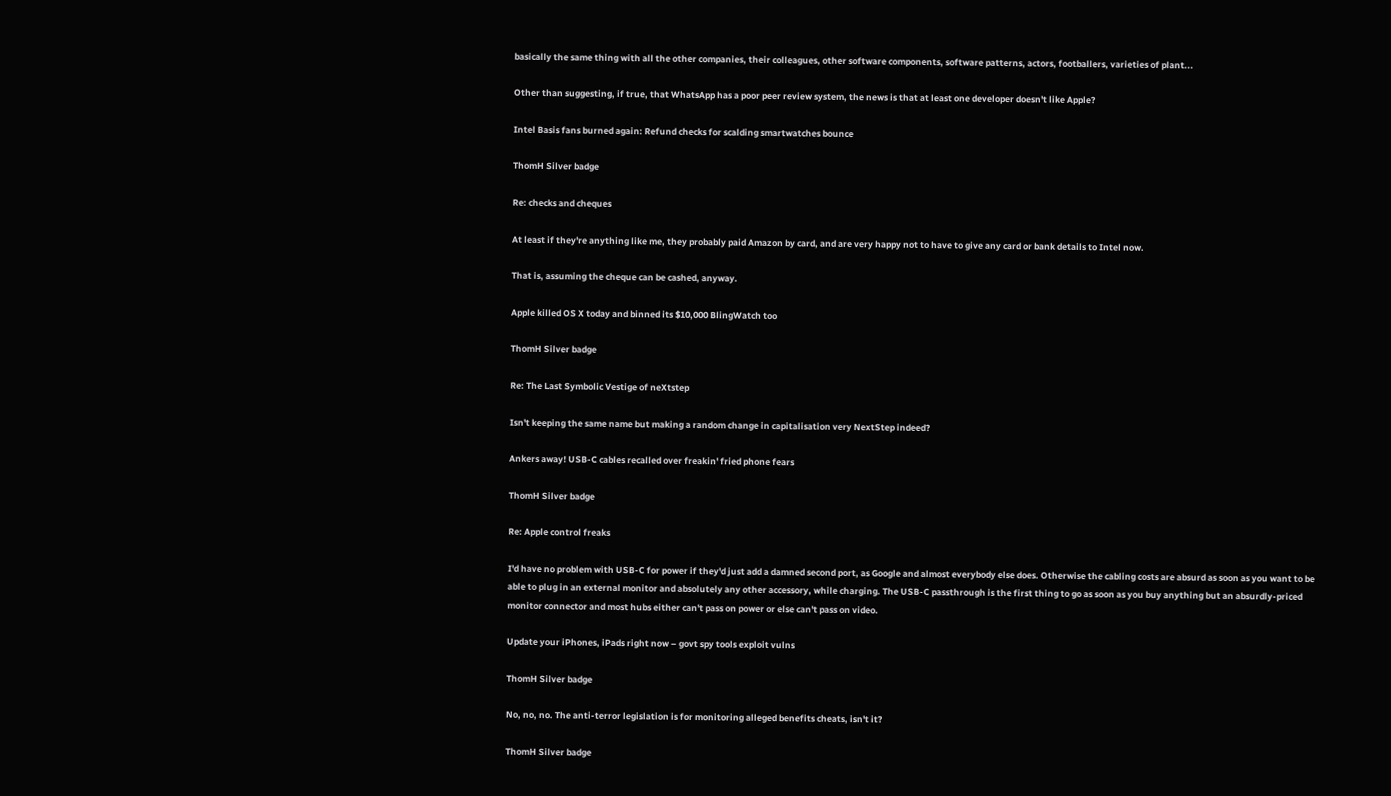basically the same thing with all the other companies, their colleagues, other software components, software patterns, actors, footballers, varieties of plant...

Other than suggesting, if true, that WhatsApp has a poor peer review system, the news is that at least one developer doesn't like Apple?

Intel Basis fans burned again: Refund checks for scalding smartwatches bounce

ThomH Silver badge

Re: checks and cheques

At least if they're anything like me, they probably paid Amazon by card, and are very happy not to have to give any card or bank details to Intel now.

That is, assuming the cheque can be cashed, anyway.

Apple killed OS X today and binned its $10,000 BlingWatch too

ThomH Silver badge

Re: The Last Symbolic Vestige of neXtstep

Isn't keeping the same name but making a random change in capitalisation very NextStep indeed?

Ankers away! USB-C cables recalled over freakin' fried phone fears

ThomH Silver badge

Re: Apple control freaks

I'd have no problem with USB-C for power if they'd just add a damned second port, as Google and almost everybody else does. Otherwise the cabling costs are absurd as soon as you want to be able to plug in an external monitor and absolutely any other accessory, while charging. The USB-C passthrough is the first thing to go as soon as you buy anything but an absurdly-priced monitor connector and most hubs either can't pass on power or else can't pass on video.

Update your iPhones, iPads right now – govt spy tools exploit vulns

ThomH Silver badge

No, no, no. The anti-terror legislation is for monitoring alleged benefits cheats, isn't it?

ThomH Silver badge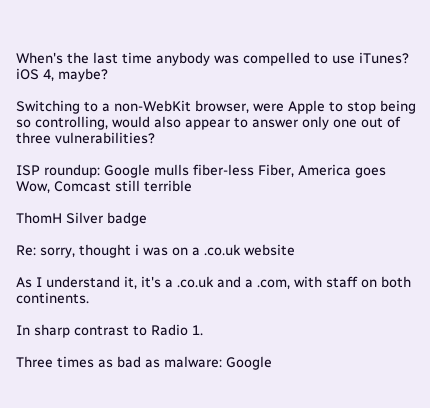When's the last time anybody was compelled to use iTunes? iOS 4, maybe?

Switching to a non-WebKit browser, were Apple to stop being so controlling, would also appear to answer only one out of three vulnerabilities?

ISP roundup: Google mulls fiber-less Fiber, America goes Wow, Comcast still terrible

ThomH Silver badge

Re: sorry, thought i was on a .co.uk website

As I understand it, it's a .co.uk and a .com, with staff on both continents.

In sharp contrast to Radio 1.

Three times as bad as malware: Google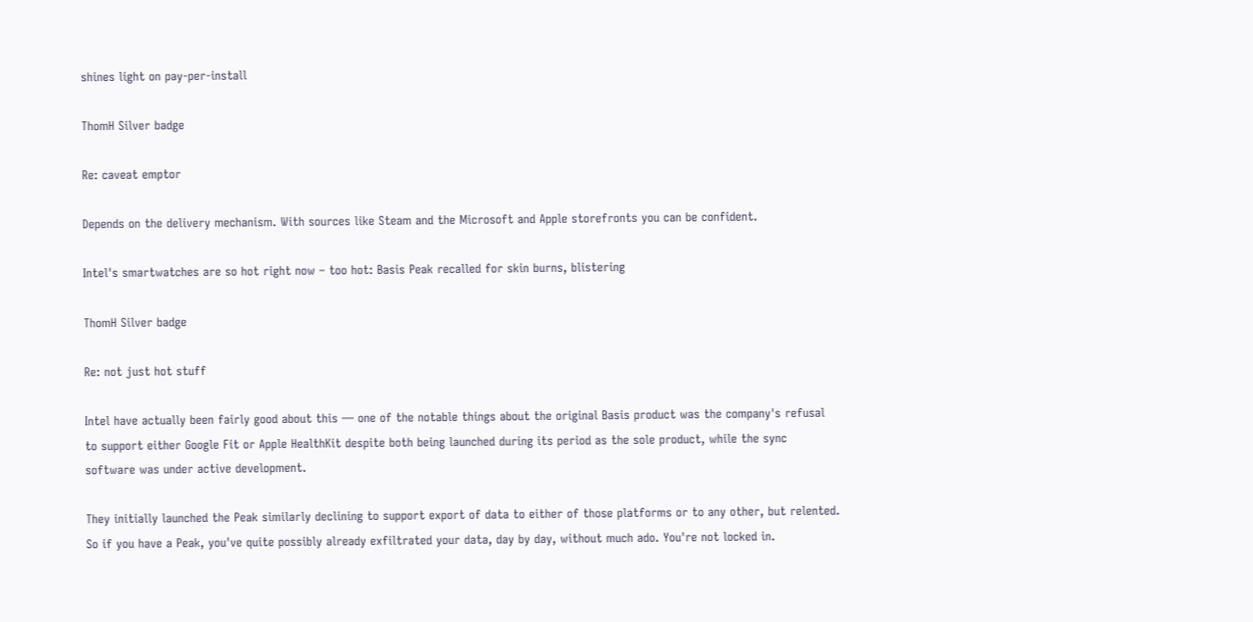shines light on pay-per-install

ThomH Silver badge

Re: caveat emptor

Depends on the delivery mechanism. With sources like Steam and the Microsoft and Apple storefronts you can be confident.

Intel's smartwatches are so hot right now – too hot: Basis Peak recalled for skin burns, blistering

ThomH Silver badge

Re: not just hot stuff

Intel have actually been fairly good about this — one of the notable things about the original Basis product was the company's refusal to support either Google Fit or Apple HealthKit despite both being launched during its period as the sole product, while the sync software was under active development.

They initially launched the Peak similarly declining to support export of data to either of those platforms or to any other, but relented. So if you have a Peak, you've quite possibly already exfiltrated your data, day by day, without much ado. You're not locked in.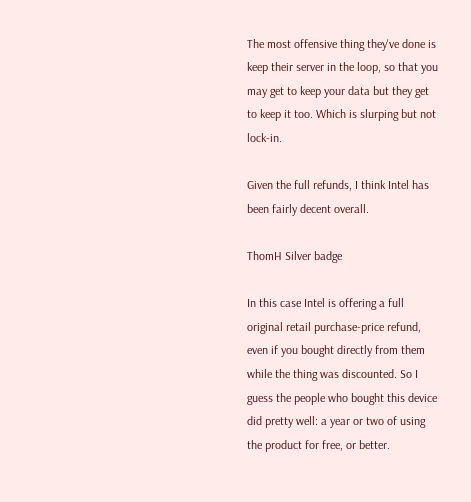The most offensive thing they've done is keep their server in the loop, so that you may get to keep your data but they get to keep it too. Which is slurping but not lock-in.

Given the full refunds, I think Intel has been fairly decent overall.

ThomH Silver badge

In this case Intel is offering a full original retail purchase-price refund, even if you bought directly from them while the thing was discounted. So I guess the people who bought this device did pretty well: a year or two of using the product for free, or better.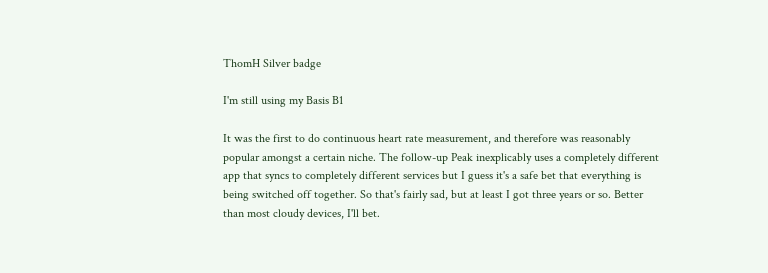ThomH Silver badge

I'm still using my Basis B1

It was the first to do continuous heart rate measurement, and therefore was reasonably popular amongst a certain niche. The follow-up Peak inexplicably uses a completely different app that syncs to completely different services but I guess it's a safe bet that everything is being switched off together. So that's fairly sad, but at least I got three years or so. Better than most cloudy devices, I'll bet.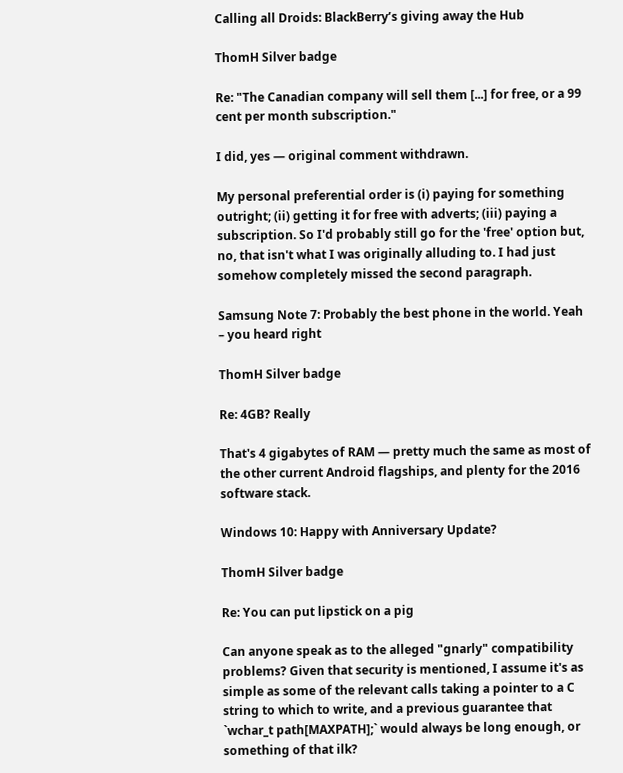Calling all Droids: BlackBerry’s giving away the Hub

ThomH Silver badge

Re: "The Canadian company will sell them [...] for free, or a 99 cent per month subscription."

I did, yes — original comment withdrawn.

My personal preferential order is (i) paying for something outright; (ii) getting it for free with adverts; (iii) paying a subscription. So I'd probably still go for the 'free' option but, no, that isn't what I was originally alluding to. I had just somehow completely missed the second paragraph.

Samsung Note 7: Probably the best phone in the world. Yeah – you heard right

ThomH Silver badge

Re: 4GB? Really

That's 4 gigabytes of RAM — pretty much the same as most of the other current Android flagships, and plenty for the 2016 software stack.

Windows 10: Happy with Anniversary Update?

ThomH Silver badge

Re: You can put lipstick on a pig

Can anyone speak as to the alleged "gnarly" compatibility problems? Given that security is mentioned, I assume it's as simple as some of the relevant calls taking a pointer to a C string to which to write, and a previous guarantee that `wchar_t path[MAXPATH];` would always be long enough, or something of that ilk?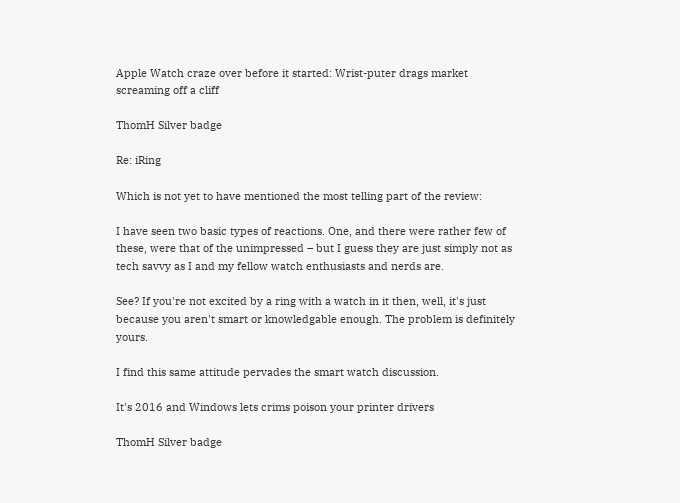Apple Watch craze over before it started: Wrist-puter drags market screaming off a cliff

ThomH Silver badge

Re: iRing

Which is not yet to have mentioned the most telling part of the review:

I have seen two basic types of reactions. One, and there were rather few of these, were that of the unimpressed – but I guess they are just simply not as tech savvy as I and my fellow watch enthusiasts and nerds are.

See? If you're not excited by a ring with a watch in it then, well, it's just because you aren't smart or knowledgable enough. The problem is definitely yours.

I find this same attitude pervades the smart watch discussion.

It's 2016 and Windows lets crims poison your printer drivers

ThomH Silver badge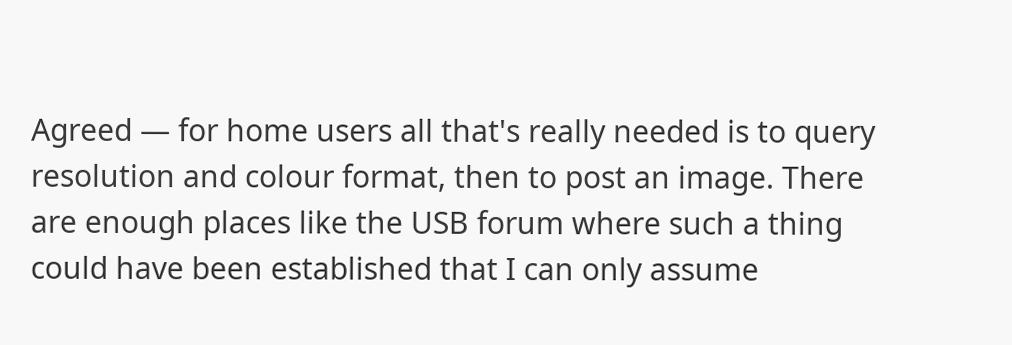Agreed — for home users all that's really needed is to query resolution and colour format, then to post an image. There are enough places like the USB forum where such a thing could have been established that I can only assume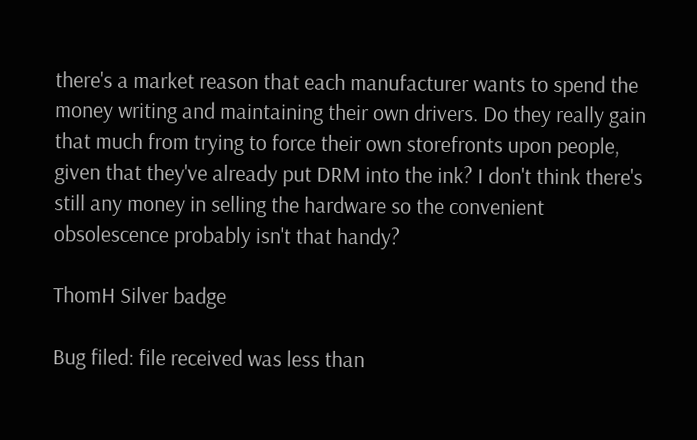there's a market reason that each manufacturer wants to spend the money writing and maintaining their own drivers. Do they really gain that much from trying to force their own storefronts upon people, given that they've already put DRM into the ink? I don't think there's still any money in selling the hardware so the convenient obsolescence probably isn't that handy?

ThomH Silver badge

Bug filed: file received was less than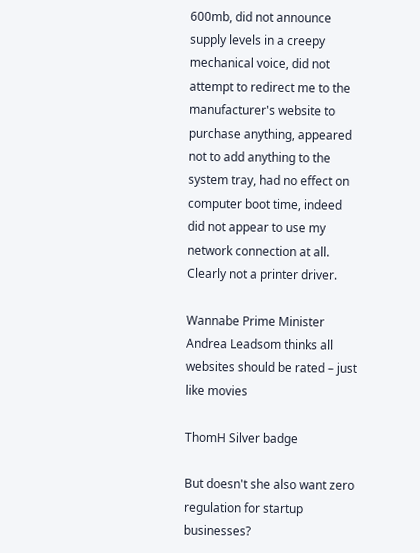600mb, did not announce supply levels in a creepy mechanical voice, did not attempt to redirect me to the manufacturer's website to purchase anything, appeared not to add anything to the system tray, had no effect on computer boot time, indeed did not appear to use my network connection at all. Clearly not a printer driver.

Wannabe Prime Minister Andrea Leadsom thinks all websites should be rated – just like movies

ThomH Silver badge

But doesn't she also want zero regulation for startup businesses?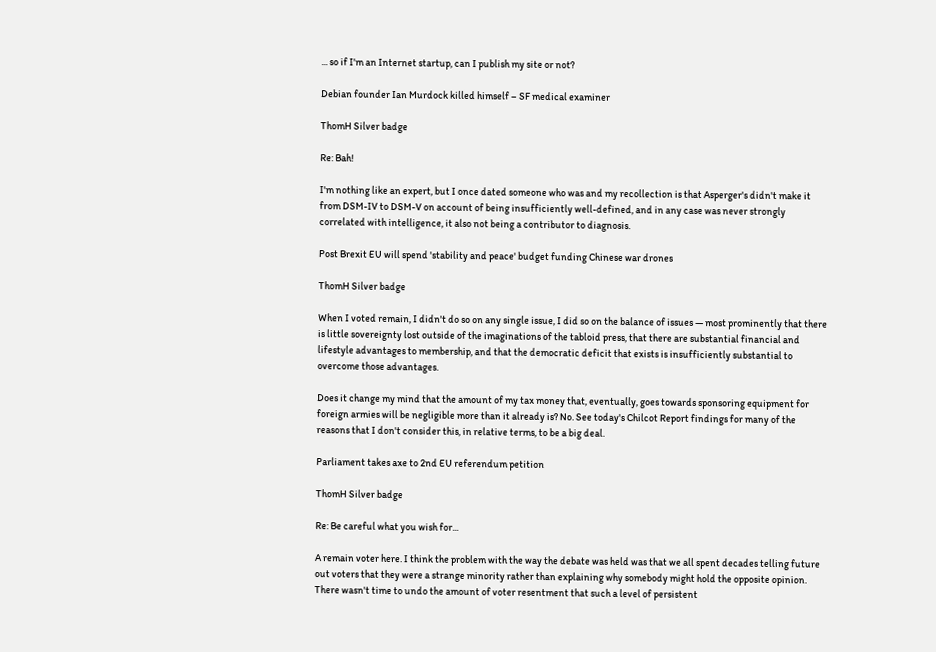... so if I'm an Internet startup, can I publish my site or not?

Debian founder Ian Murdock killed himself – SF medical examiner

ThomH Silver badge

Re: Bah!

I'm nothing like an expert, but I once dated someone who was and my recollection is that Asperger's didn't make it from DSM-IV to DSM-V on account of being insufficiently well-defined, and in any case was never strongly correlated with intelligence, it also not being a contributor to diagnosis.

Post Brexit EU will spend 'stability and peace' budget funding Chinese war drones

ThomH Silver badge

When I voted remain, I didn't do so on any single issue, I did so on the balance of issues — most prominently that there is little sovereignty lost outside of the imaginations of the tabloid press, that there are substantial financial and lifestyle advantages to membership, and that the democratic deficit that exists is insufficiently substantial to overcome those advantages.

Does it change my mind that the amount of my tax money that, eventually, goes towards sponsoring equipment for foreign armies will be negligible more than it already is? No. See today's Chilcot Report findings for many of the reasons that I don't consider this, in relative terms, to be a big deal.

Parliament takes axe to 2nd EU referendum petition

ThomH Silver badge

Re: Be careful what you wish for...

A remain voter here. I think the problem with the way the debate was held was that we all spent decades telling future out voters that they were a strange minority rather than explaining why somebody might hold the opposite opinion. There wasn't time to undo the amount of voter resentment that such a level of persistent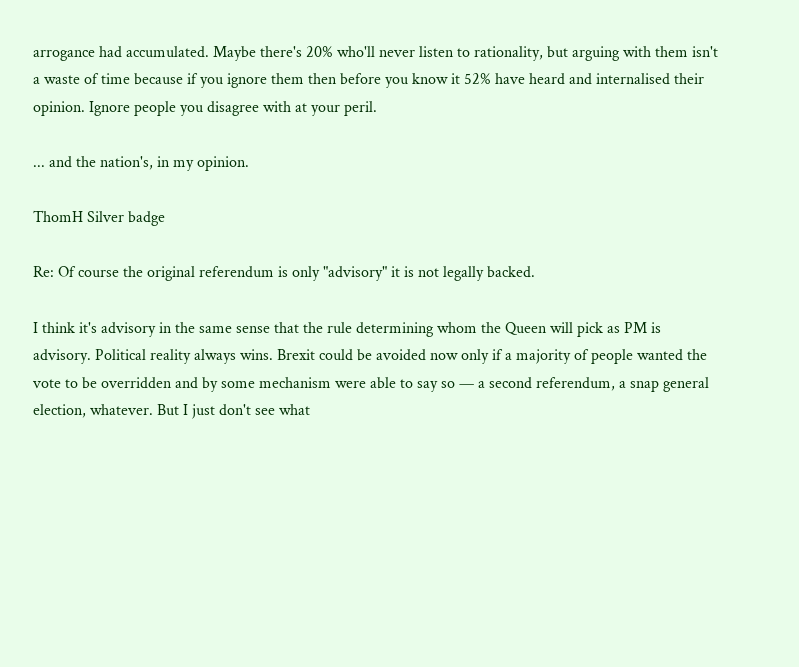arrogance had accumulated. Maybe there's 20% who'll never listen to rationality, but arguing with them isn't a waste of time because if you ignore them then before you know it 52% have heard and internalised their opinion. Ignore people you disagree with at your peril.

... and the nation's, in my opinion.

ThomH Silver badge

Re: Of course the original referendum is only "advisory" it is not legally backed.

I think it's advisory in the same sense that the rule determining whom the Queen will pick as PM is advisory. Political reality always wins. Brexit could be avoided now only if a majority of people wanted the vote to be overridden and by some mechanism were able to say so — a second referendum, a snap general election, whatever. But I just don't see what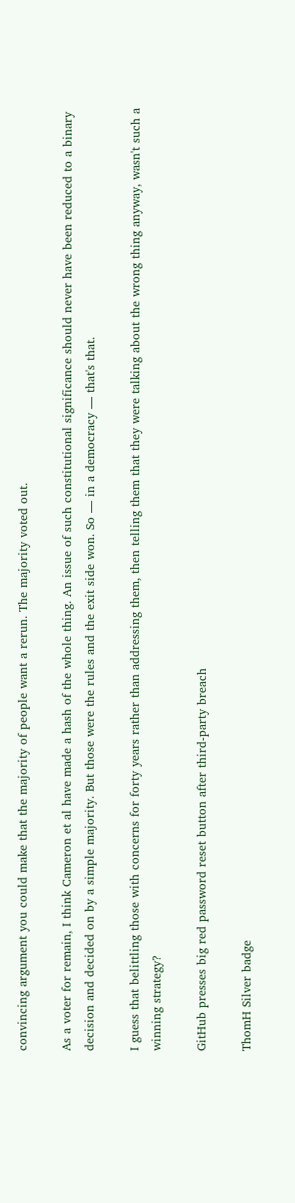convincing argument you could make that the majority of people want a rerun. The majority voted out.

As a voter for remain, I think Cameron et al have made a hash of the whole thing. An issue of such constitutional significance should never have been reduced to a binary decision and decided on by a simple majority. But those were the rules and the exit side won. So — in a democracy — that's that.

I guess that belittling those with concerns for forty years rather than addressing them, then telling them that they were talking about the wrong thing anyway, wasn't such a winning strategy?

GitHub presses big red password reset button after third-party breach

ThomH Silver badge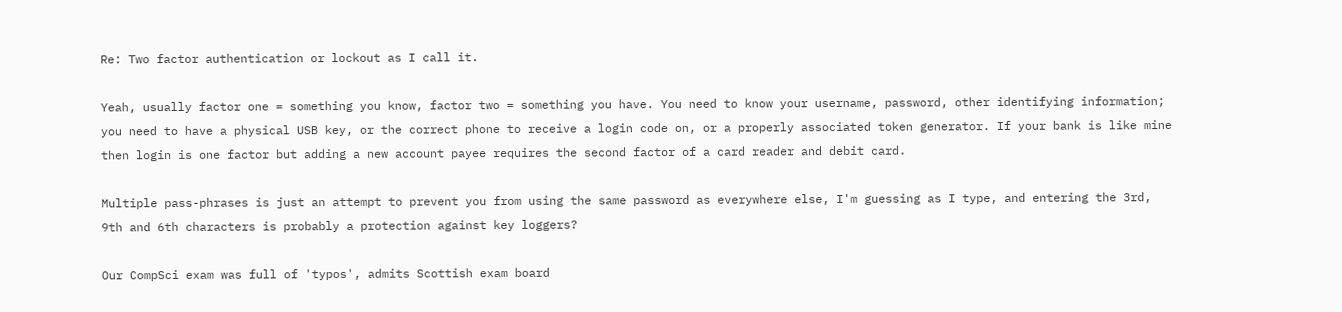Re: Two factor authentication or lockout as I call it.

Yeah, usually factor one = something you know, factor two = something you have. You need to know your username, password, other identifying information; you need to have a physical USB key, or the correct phone to receive a login code on, or a properly associated token generator. If your bank is like mine then login is one factor but adding a new account payee requires the second factor of a card reader and debit card.

Multiple pass-phrases is just an attempt to prevent you from using the same password as everywhere else, I'm guessing as I type, and entering the 3rd, 9th and 6th characters is probably a protection against key loggers?

Our CompSci exam was full of 'typos', admits Scottish exam board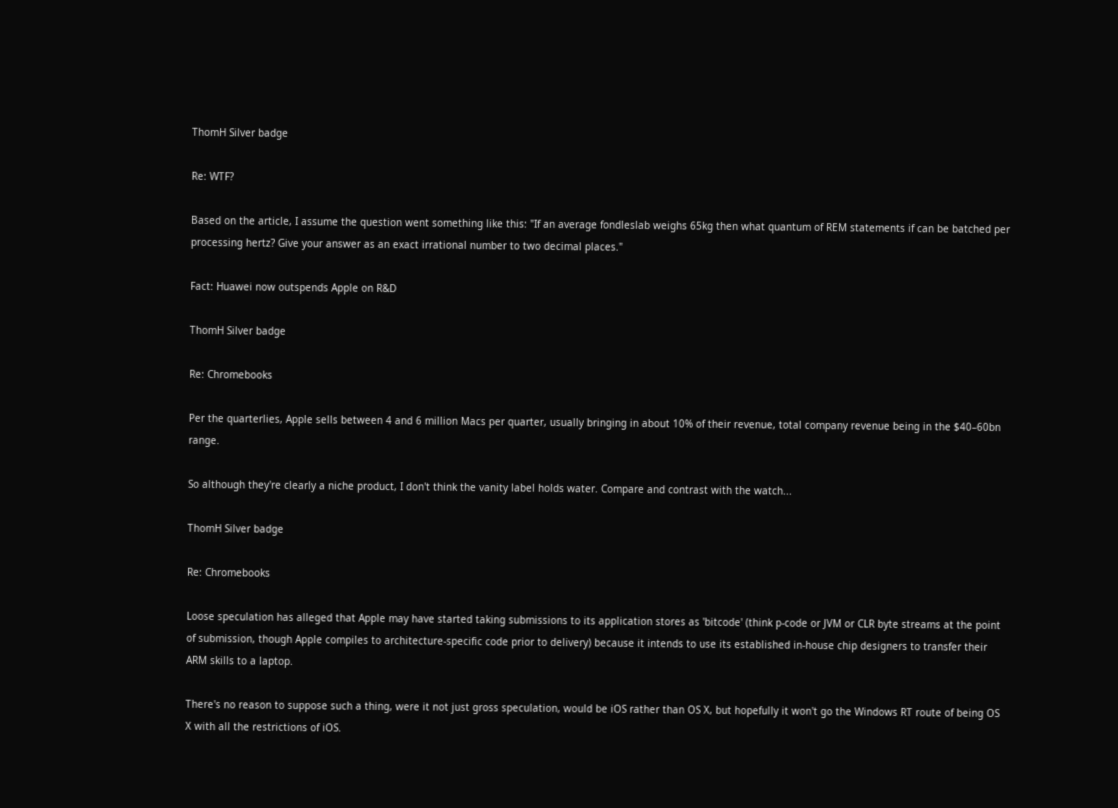ThomH Silver badge

Re: WTF?

Based on the article, I assume the question went something like this: "If an average fondleslab weighs 65kg then what quantum of REM statements if can be batched per processing hertz? Give your answer as an exact irrational number to two decimal places."

Fact: Huawei now outspends Apple on R&D

ThomH Silver badge

Re: Chromebooks

Per the quarterlies, Apple sells between 4 and 6 million Macs per quarter, usually bringing in about 10% of their revenue, total company revenue being in the $40–60bn range.

So although they're clearly a niche product, I don't think the vanity label holds water. Compare and contrast with the watch...

ThomH Silver badge

Re: Chromebooks

Loose speculation has alleged that Apple may have started taking submissions to its application stores as 'bitcode' (think p-code or JVM or CLR byte streams at the point of submission, though Apple compiles to architecture-specific code prior to delivery) because it intends to use its established in-house chip designers to transfer their ARM skills to a laptop.

There's no reason to suppose such a thing, were it not just gross speculation, would be iOS rather than OS X, but hopefully it won't go the Windows RT route of being OS X with all the restrictions of iOS.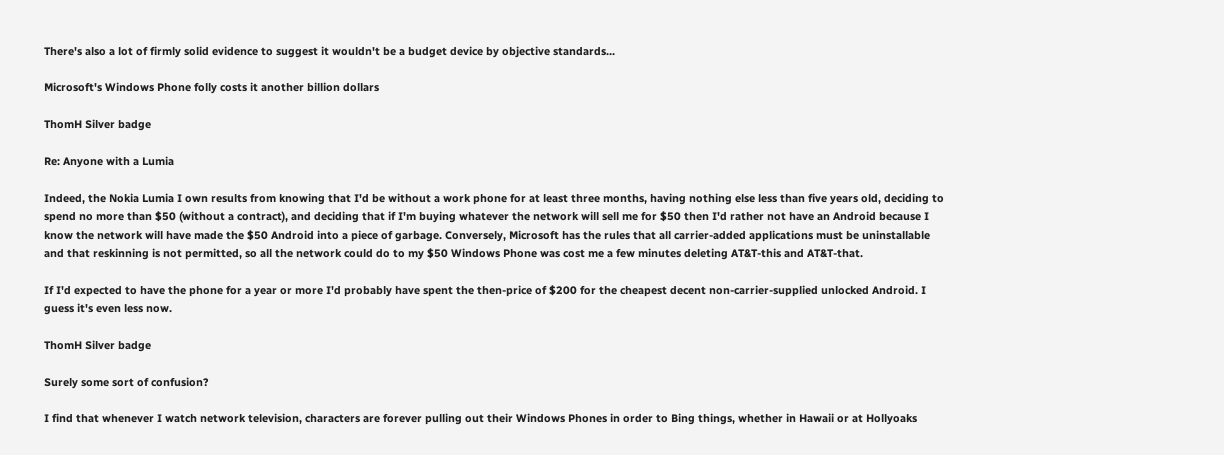There's also a lot of firmly solid evidence to suggest it wouldn't be a budget device by objective standards...

Microsoft's Windows Phone folly costs it another billion dollars

ThomH Silver badge

Re: Anyone with a Lumia

Indeed, the Nokia Lumia I own results from knowing that I'd be without a work phone for at least three months, having nothing else less than five years old, deciding to spend no more than $50 (without a contract), and deciding that if I'm buying whatever the network will sell me for $50 then I'd rather not have an Android because I know the network will have made the $50 Android into a piece of garbage. Conversely, Microsoft has the rules that all carrier-added applications must be uninstallable and that reskinning is not permitted, so all the network could do to my $50 Windows Phone was cost me a few minutes deleting AT&T-this and AT&T-that.

If I'd expected to have the phone for a year or more I'd probably have spent the then-price of $200 for the cheapest decent non-carrier-supplied unlocked Android. I guess it's even less now.

ThomH Silver badge

Surely some sort of confusion?

I find that whenever I watch network television, characters are forever pulling out their Windows Phones in order to Bing things, whether in Hawaii or at Hollyoaks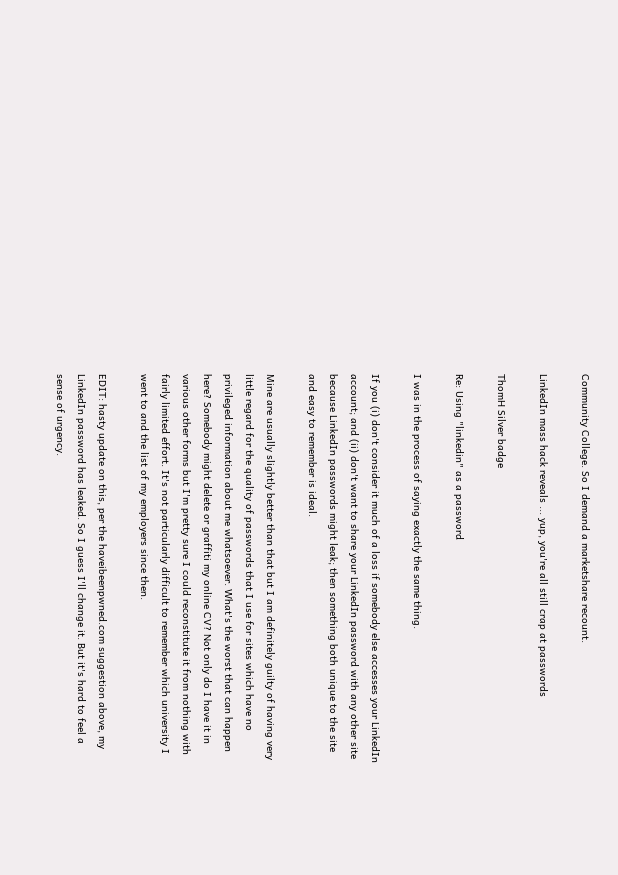Community College. So I demand a marketshare recount.

LinkedIn mass hack reveals ... yup, you're all still crap at passwords

ThomH Silver badge

Re: Using "linkedin" as a password

I was in the process of saying exactly the same thing.

If you (i) don't consider it much of a loss if somebody else accesses your LinkedIn account; and (ii) don't want to share your LinkedIn password with any other site because LinkedIn passwords might leak; then something both unique to the site and easy to remember is ideal.

Mine are usually slightly better than that but I am definitely guilty of having very little regard for the quality of passwords that I use for sites which have no privileged information about me whatsoever. What's the worst that can happen here? Somebody might delete or graffiti my online CV? Not only do I have it in various other forms but I'm pretty sure I could reconstitute it from nothing with fairly limited effort. It's not particularly difficult to remember which university I went to and the list of my employers since then.

EDIT: hasty update on this, per the haveibeenpwned.com suggestion above, my LinkedIn password has leaked. So I guess I'll change it. But it's hard to feel a sense of urgency.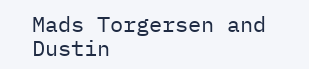Mads Torgersen and Dustin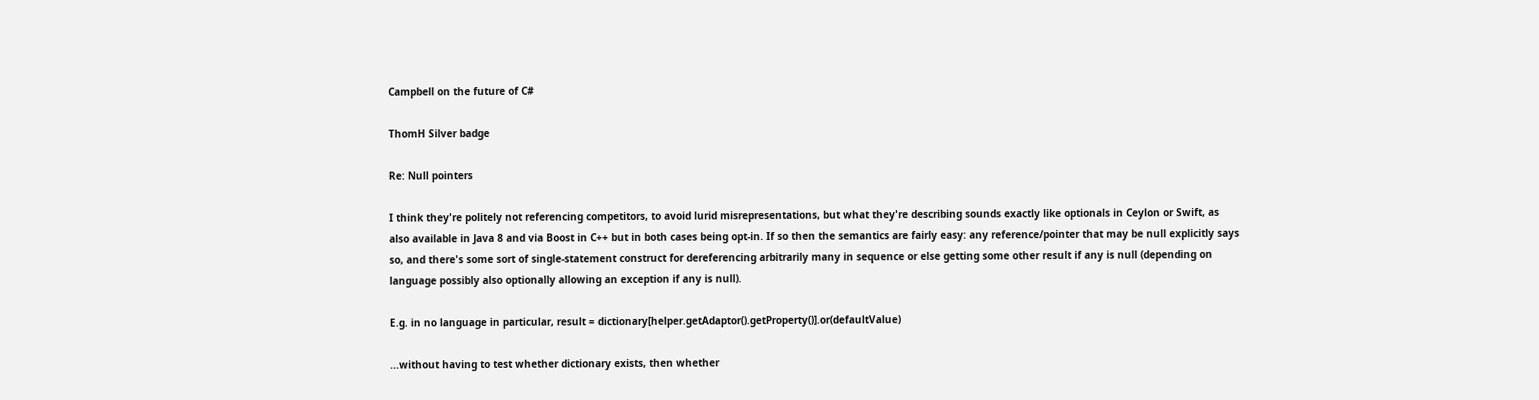Campbell on the future of C#

ThomH Silver badge

Re: Null pointers

I think they're politely not referencing competitors, to avoid lurid misrepresentations, but what they're describing sounds exactly like optionals in Ceylon or Swift, as also available in Java 8 and via Boost in C++ but in both cases being opt-in. If so then the semantics are fairly easy: any reference/pointer that may be null explicitly says so, and there's some sort of single-statement construct for dereferencing arbitrarily many in sequence or else getting some other result if any is null (depending on language possibly also optionally allowing an exception if any is null).

E.g. in no language in particular, result = dictionary[helper.getAdaptor().getProperty()].or(defaultValue)

...without having to test whether dictionary exists, then whether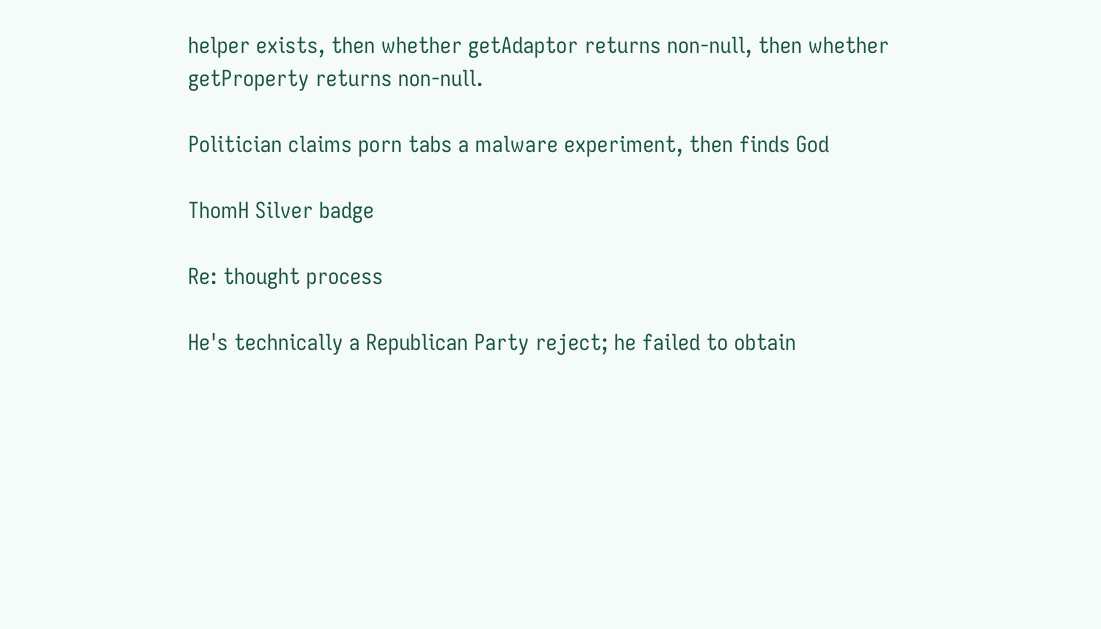helper exists, then whether getAdaptor returns non-null, then whether getProperty returns non-null.

Politician claims porn tabs a malware experiment, then finds God

ThomH Silver badge

Re: thought process

He's technically a Republican Party reject; he failed to obtain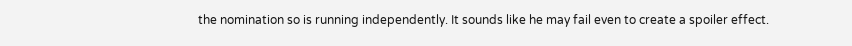the nomination so is running independently. It sounds like he may fail even to create a spoiler effect.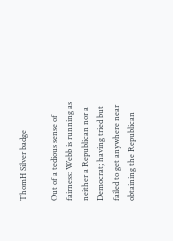ThomH Silver badge

Out of a tedious sense of fairness: Webb is running as neither a Republican nor a Democrat; having tried but failed to get anywhere near obtaining the Republican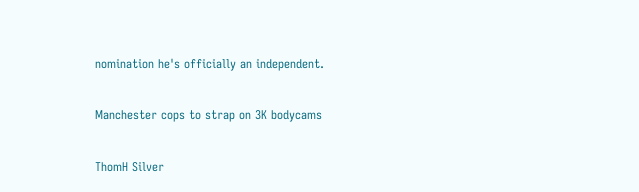nomination he's officially an independent.

Manchester cops to strap on 3K bodycams

ThomH Silver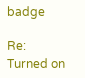badge

Re: Turned on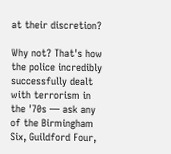at their discretion?

Why not? That's how the police incredibly successfully dealt with terrorism in the '70s — ask any of the Birmingham Six, Guildford Four,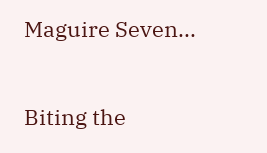Maguire Seven...

Biting the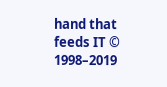hand that feeds IT © 1998–2019